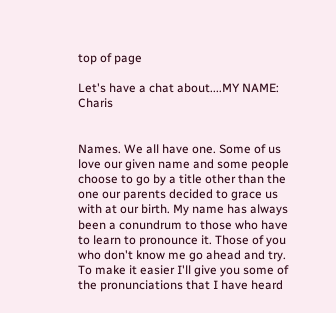top of page

Let's have a chat about....MY NAME: Charis


Names. We all have one. Some of us love our given name and some people choose to go by a title other than the one our parents decided to grace us with at our birth. My name has always been a conundrum to those who have to learn to pronounce it. Those of you who don't know me go ahead and try. To make it easier I'll give you some of the pronunciations that I have heard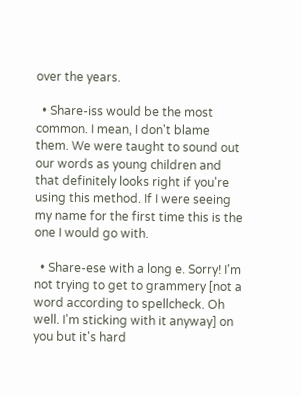over the years.

  • Share-iss would be the most common. I mean, I don't blame them. We were taught to sound out our words as young children and that definitely looks right if you're using this method. If I were seeing my name for the first time this is the one I would go with.

  • Share-ese with a long e. Sorry! I'm not trying to get to grammery [not a word according to spellcheck. Oh well. I'm sticking with it anyway] on you but it's hard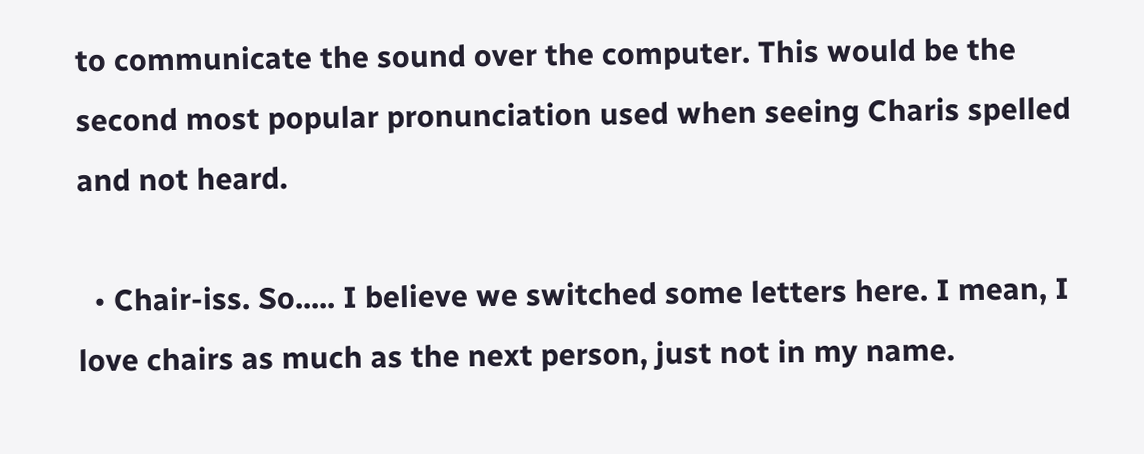to communicate the sound over the computer. This would be the second most popular pronunciation used when seeing Charis spelled and not heard.

  • Chair-iss. So..... I believe we switched some letters here. I mean, I love chairs as much as the next person, just not in my name.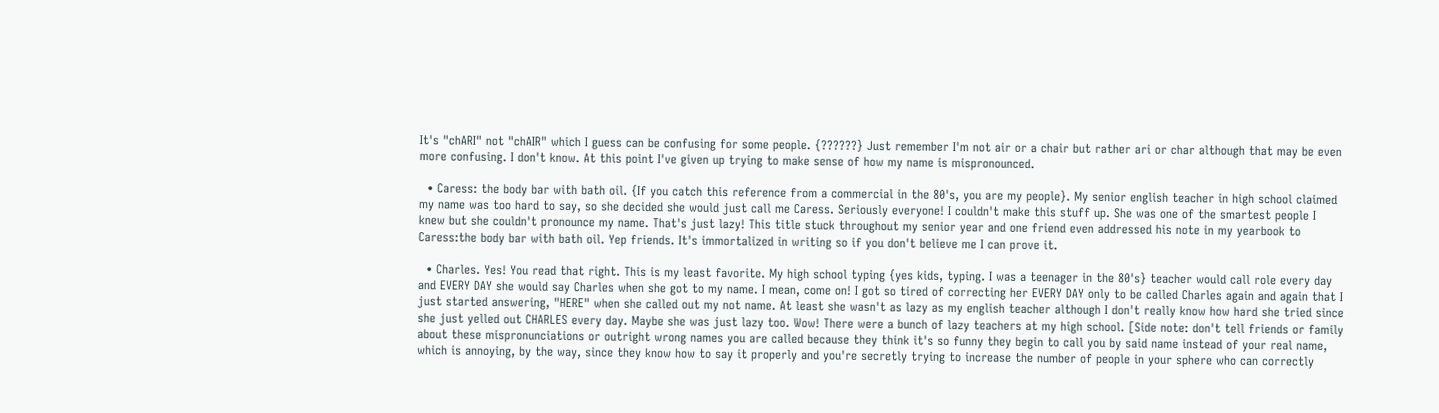It's "chARI" not "chAIR" which I guess can be confusing for some people. {??????} Just remember I'm not air or a chair but rather ari or char although that may be even more confusing. I don't know. At this point I've given up trying to make sense of how my name is mispronounced.

  • Caress: the body bar with bath oil. {If you catch this reference from a commercial in the 80's, you are my people}. My senior english teacher in high school claimed my name was too hard to say, so she decided she would just call me Caress. Seriously everyone! I couldn't make this stuff up. She was one of the smartest people I knew but she couldn't pronounce my name. That's just lazy! This title stuck throughout my senior year and one friend even addressed his note in my yearbook to Caress:the body bar with bath oil. Yep friends. It's immortalized in writing so if you don't believe me I can prove it.

  • Charles. Yes! You read that right. This is my least favorite. My high school typing {yes kids, typing. I was a teenager in the 80's} teacher would call role every day and EVERY DAY she would say Charles when she got to my name. I mean, come on! I got so tired of correcting her EVERY DAY only to be called Charles again and again that I just started answering, "HERE" when she called out my not name. At least she wasn't as lazy as my english teacher although I don't really know how hard she tried since she just yelled out CHARLES every day. Maybe she was just lazy too. Wow! There were a bunch of lazy teachers at my high school. [Side note: don't tell friends or family about these mispronunciations or outright wrong names you are called because they think it's so funny they begin to call you by said name instead of your real name, which is annoying, by the way, since they know how to say it properly and you're secretly trying to increase the number of people in your sphere who can correctly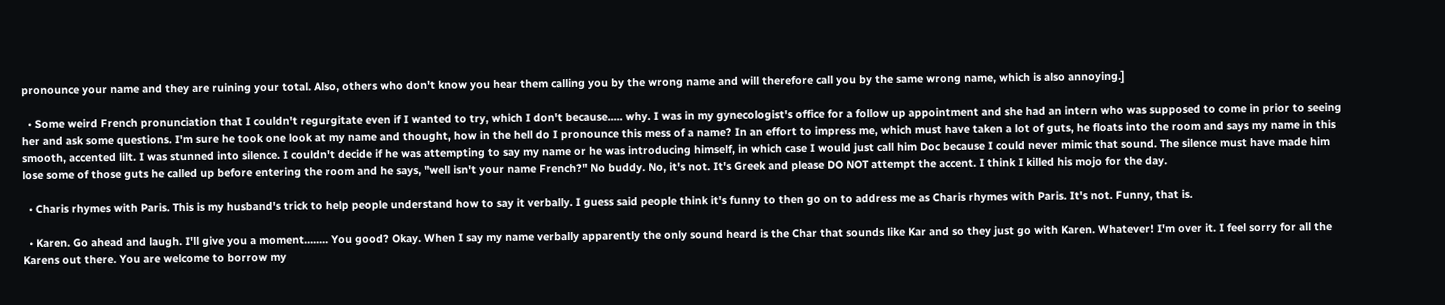pronounce your name and they are ruining your total. Also, others who don't know you hear them calling you by the wrong name and will therefore call you by the same wrong name, which is also annoying.]

  • Some weird French pronunciation that I couldn't regurgitate even if I wanted to try, which I don't because..... why. I was in my gynecologist's office for a follow up appointment and she had an intern who was supposed to come in prior to seeing her and ask some questions. I'm sure he took one look at my name and thought, how in the hell do I pronounce this mess of a name? In an effort to impress me, which must have taken a lot of guts, he floats into the room and says my name in this smooth, accented lilt. I was stunned into silence. I couldn't decide if he was attempting to say my name or he was introducing himself, in which case I would just call him Doc because I could never mimic that sound. The silence must have made him lose some of those guts he called up before entering the room and he says, "well isn't your name French?" No buddy. No, it's not. It's Greek and please DO NOT attempt the accent. I think I killed his mojo for the day.

  • Charis rhymes with Paris. This is my husband's trick to help people understand how to say it verbally. I guess said people think it's funny to then go on to address me as Charis rhymes with Paris. It's not. Funny, that is.

  • Karen. Go ahead and laugh. I'll give you a moment........ You good? Okay. When I say my name verbally apparently the only sound heard is the Char that sounds like Kar and so they just go with Karen. Whatever! I'm over it. I feel sorry for all the Karens out there. You are welcome to borrow my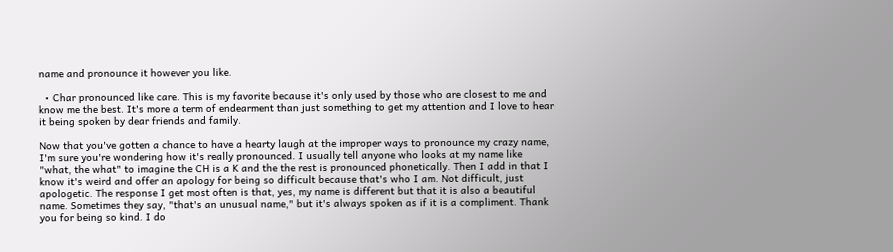name and pronounce it however you like.

  • Char pronounced like care. This is my favorite because it's only used by those who are closest to me and know me the best. It's more a term of endearment than just something to get my attention and I love to hear it being spoken by dear friends and family.

Now that you've gotten a chance to have a hearty laugh at the improper ways to pronounce my crazy name, I'm sure you're wondering how it's really pronounced. I usually tell anyone who looks at my name like "what, the what" to imagine the CH is a K and the the rest is pronounced phonetically. Then I add in that I know it's weird and offer an apology for being so difficult because that's who I am. Not difficult, just apologetic. The response I get most often is that, yes, my name is different but that it is also a beautiful name. Sometimes they say, "that's an unusual name," but it's always spoken as if it is a compliment. Thank you for being so kind. I do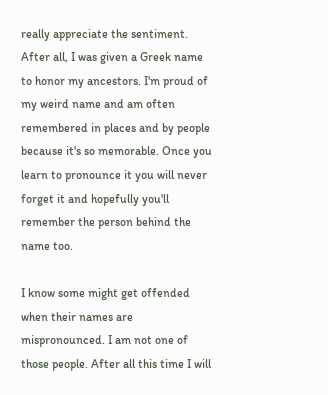really appreciate the sentiment. After all, I was given a Greek name to honor my ancestors. I'm proud of my weird name and am often remembered in places and by people because it's so memorable. Once you learn to pronounce it you will never forget it and hopefully you'll remember the person behind the name too.

I know some might get offended when their names are mispronounced. I am not one of those people. After all this time I will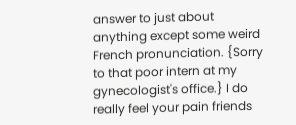answer to just about anything except some weird French pronunciation. {Sorry to that poor intern at my gynecologist's office.} I do really feel your pain friends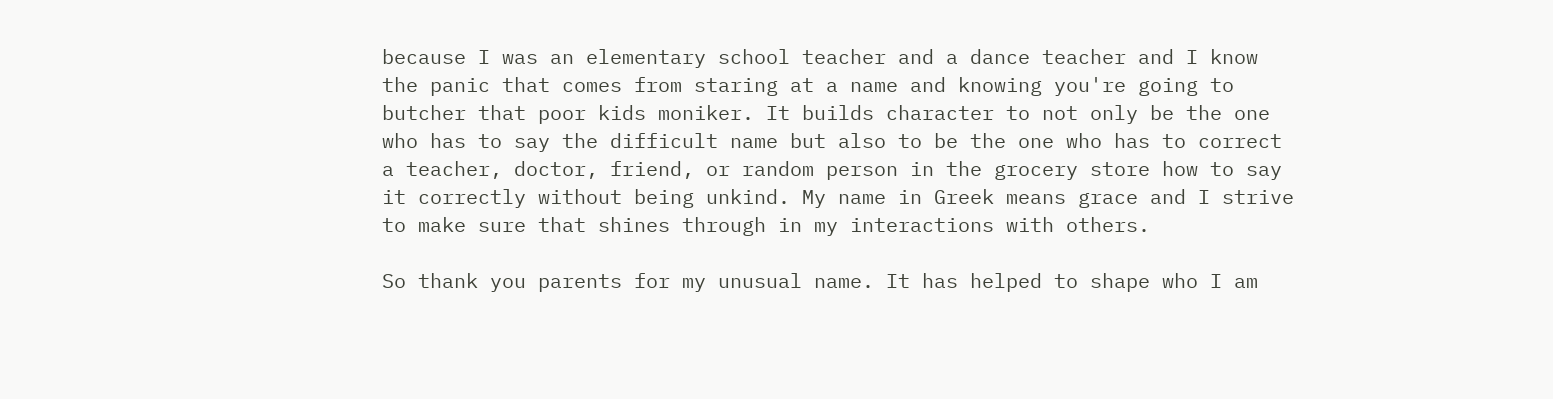because I was an elementary school teacher and a dance teacher and I know the panic that comes from staring at a name and knowing you're going to butcher that poor kids moniker. It builds character to not only be the one who has to say the difficult name but also to be the one who has to correct a teacher, doctor, friend, or random person in the grocery store how to say it correctly without being unkind. My name in Greek means grace and I strive to make sure that shines through in my interactions with others.

So thank you parents for my unusual name. It has helped to shape who I am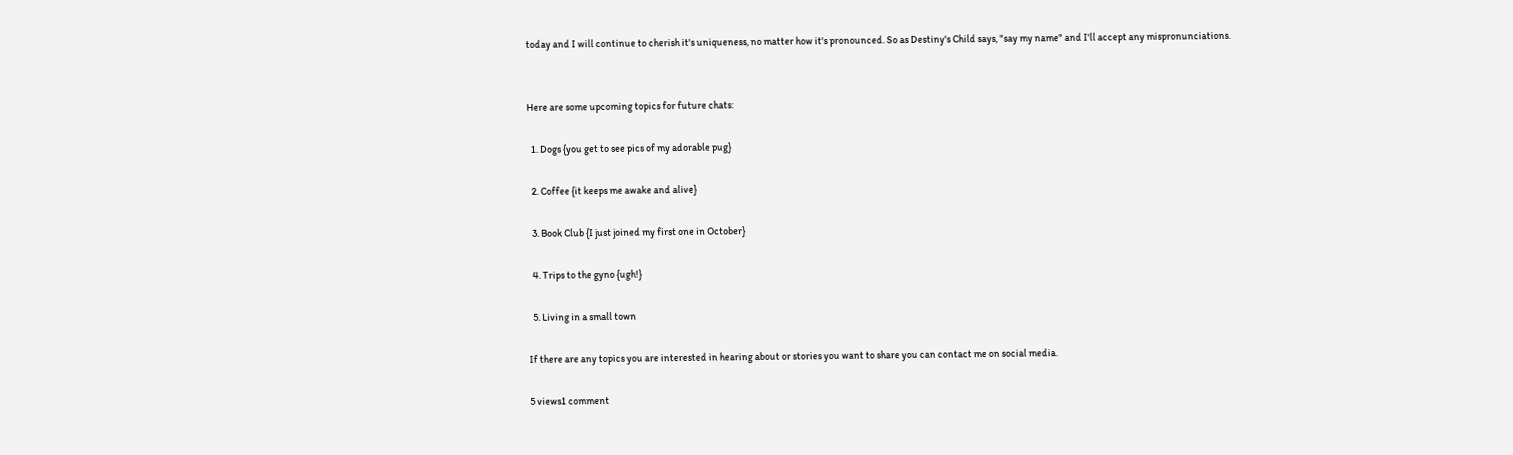today and I will continue to cherish it's uniqueness, no matter how it's pronounced. So as Destiny's Child says, "say my name" and I'll accept any mispronunciations.


Here are some upcoming topics for future chats:

  1. Dogs {you get to see pics of my adorable pug}

  2. Coffee {it keeps me awake and alive}

  3. Book Club {I just joined my first one in October}

  4. Trips to the gyno {ugh!}

  5. Living in a small town

If there are any topics you are interested in hearing about or stories you want to share you can contact me on social media.

5 views1 comment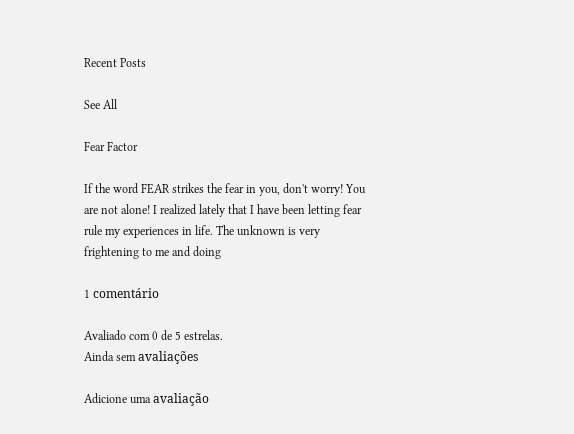Recent Posts

See All

Fear Factor

If the word FEAR strikes the fear in you, don't worry! You are not alone! I realized lately that I have been letting fear rule my experiences in life. The unknown is very frightening to me and doing

1 comentário

Avaliado com 0 de 5 estrelas.
Ainda sem avaliações

Adicione uma avaliação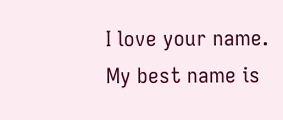I love your name. My best name is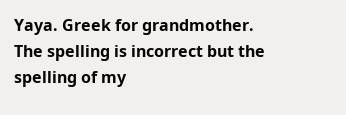Yaya. Greek for grandmother. The spelling is incorrect but the spelling of my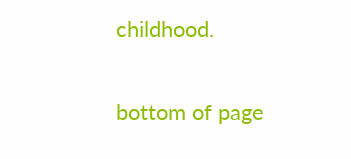childhood.

bottom of page